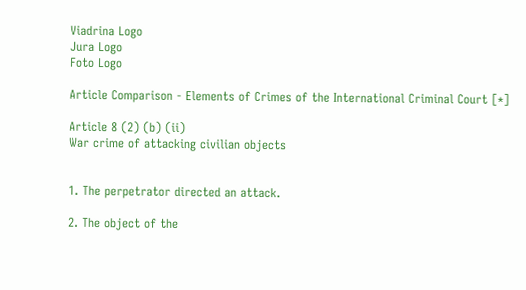Viadrina Logo
Jura Logo
Foto Logo

Article Comparison - Elements of Crimes of the International Criminal Court [*]

Article 8 (2) (b) (ii)
War crime of attacking civilian objects


1. The perpetrator directed an attack.

2. The object of the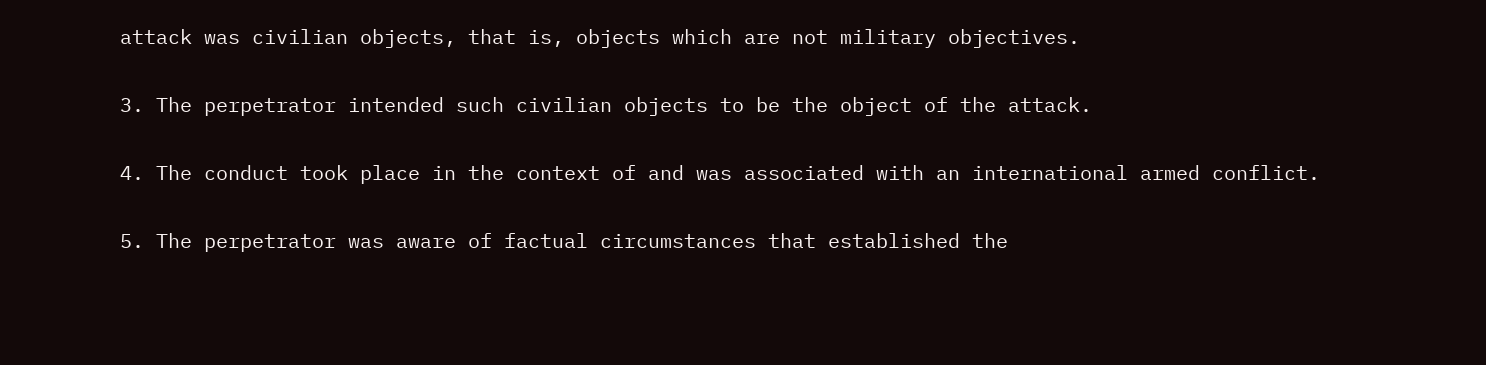attack was civilian objects, that is, objects which are not military objectives.

3. The perpetrator intended such civilian objects to be the object of the attack.

4. The conduct took place in the context of and was associated with an international armed conflict.

5. The perpetrator was aware of factual circumstances that established the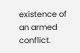existence of an armed conflict.